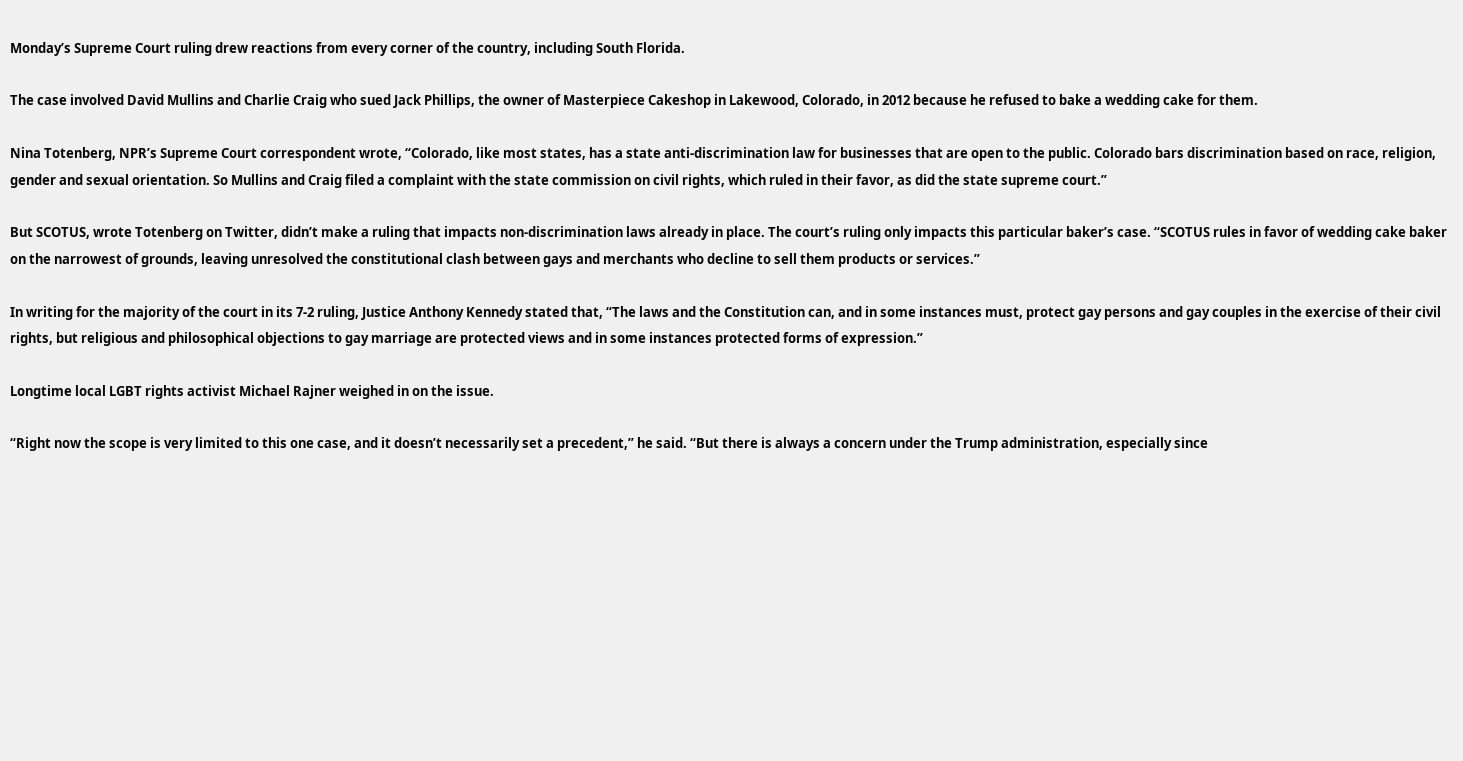Monday’s Supreme Court ruling drew reactions from every corner of the country, including South Florida.

The case involved David Mullins and Charlie Craig who sued Jack Phillips, the owner of Masterpiece Cakeshop in Lakewood, Colorado, in 2012 because he refused to bake a wedding cake for them.

Nina Totenberg, NPR’s Supreme Court correspondent wrote, “Colorado, like most states, has a state anti-discrimination law for businesses that are open to the public. Colorado bars discrimination based on race, religion, gender and sexual orientation. So Mullins and Craig filed a complaint with the state commission on civil rights, which ruled in their favor, as did the state supreme court.”

But SCOTUS, wrote Totenberg on Twitter, didn’t make a ruling that impacts non-discrimination laws already in place. The court’s ruling only impacts this particular baker’s case. “SCOTUS rules in favor of wedding cake baker on the narrowest of grounds, leaving unresolved the constitutional clash between gays and merchants who decline to sell them products or services.”

In writing for the majority of the court in its 7-2 ruling, Justice Anthony Kennedy stated that, “The laws and the Constitution can, and in some instances must, protect gay persons and gay couples in the exercise of their civil rights, but religious and philosophical objections to gay marriage are protected views and in some instances protected forms of expression.”

Longtime local LGBT rights activist Michael Rajner weighed in on the issue.

“Right now the scope is very limited to this one case, and it doesn’t necessarily set a precedent,” he said. “But there is always a concern under the Trump administration, especially since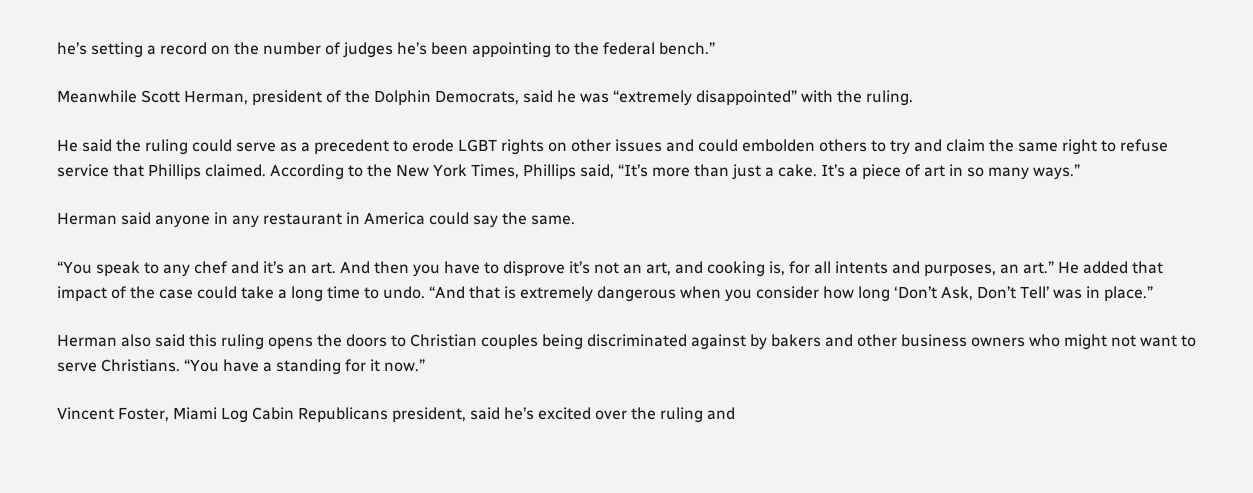he’s setting a record on the number of judges he’s been appointing to the federal bench.”

Meanwhile Scott Herman, president of the Dolphin Democrats, said he was “extremely disappointed” with the ruling.

He said the ruling could serve as a precedent to erode LGBT rights on other issues and could embolden others to try and claim the same right to refuse service that Phillips claimed. According to the New York Times, Phillips said, “It’s more than just a cake. It’s a piece of art in so many ways.”

Herman said anyone in any restaurant in America could say the same.

“You speak to any chef and it’s an art. And then you have to disprove it’s not an art, and cooking is, for all intents and purposes, an art.” He added that impact of the case could take a long time to undo. “And that is extremely dangerous when you consider how long ‘Don’t Ask, Don’t Tell’ was in place.”

Herman also said this ruling opens the doors to Christian couples being discriminated against by bakers and other business owners who might not want to serve Christians. “You have a standing for it now.”

Vincent Foster, Miami Log Cabin Republicans president, said he’s excited over the ruling and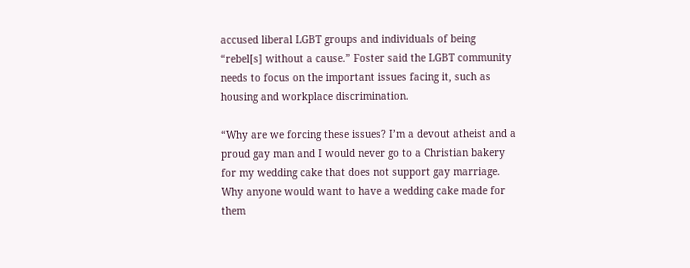accused liberal LGBT groups and individuals of being “rebel[s] without a cause.” Foster said the LGBT community needs to focus on the important issues facing it, such as housing and workplace discrimination.

“Why are we forcing these issues? I’m a devout atheist and a proud gay man and I would never go to a Christian bakery for my wedding cake that does not support gay marriage. Why anyone would want to have a wedding cake made for them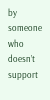by someone who doesn’t support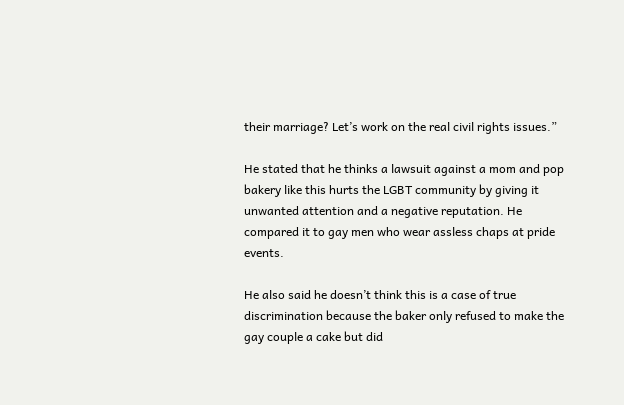their marriage? Let’s work on the real civil rights issues.”

He stated that he thinks a lawsuit against a mom and pop bakery like this hurts the LGBT community by giving it unwanted attention and a negative reputation. He compared it to gay men who wear assless chaps at pride events.

He also said he doesn’t think this is a case of true discrimination because the baker only refused to make the gay couple a cake but did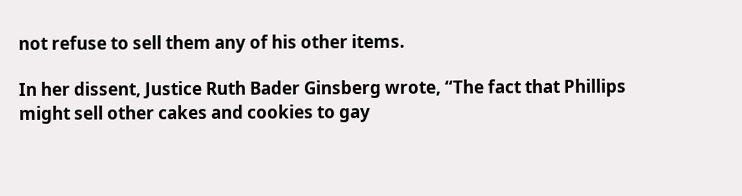not refuse to sell them any of his other items.

In her dissent, Justice Ruth Bader Ginsberg wrote, “The fact that Phillips might sell other cakes and cookies to gay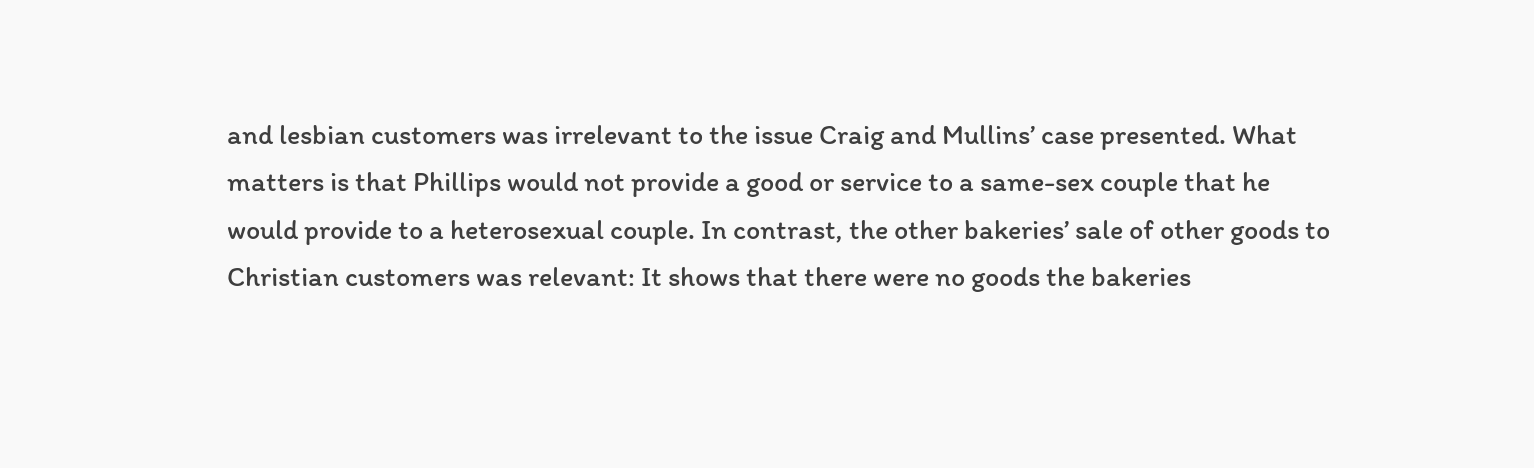and lesbian customers was irrelevant to the issue Craig and Mullins’ case presented. What matters is that Phillips would not provide a good or service to a same-sex couple that he would provide to a heterosexual couple. In contrast, the other bakeries’ sale of other goods to Christian customers was relevant: It shows that there were no goods the bakeries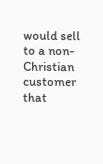would sell to a non-Christian customer that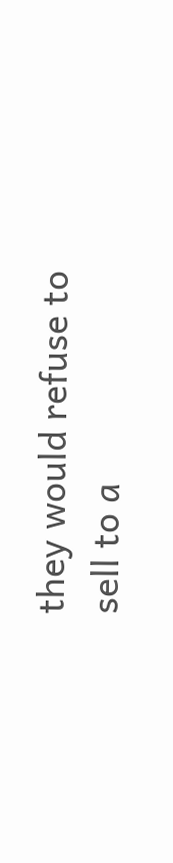they would refuse to sell to a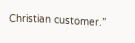Christian customer.”